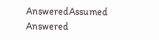AnsweredAssumed Answered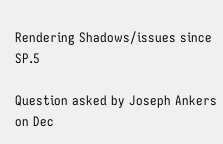Rendering Shadows/issues since SP.5

Question asked by Joseph Ankers on Dec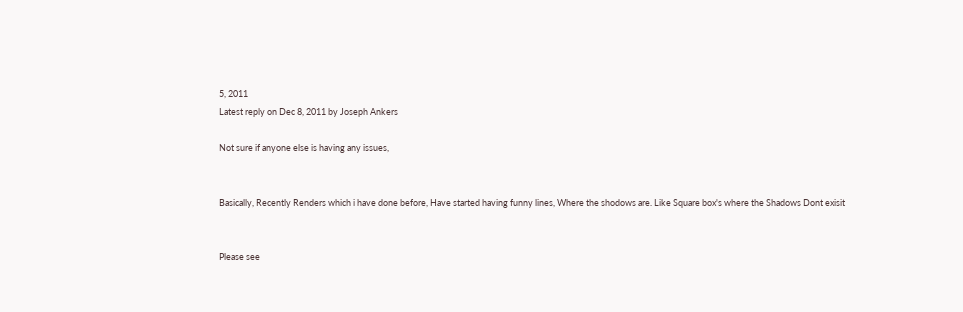5, 2011
Latest reply on Dec 8, 2011 by Joseph Ankers

Not sure if anyone else is having any issues,


Basically, Recently Renders which i have done before, Have started having funny lines, Where the shodows are. Like Square box's where the Shadows Dont exisit


Please see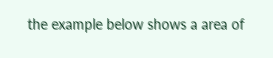the example below shows a area of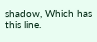shadow, Which has this line.